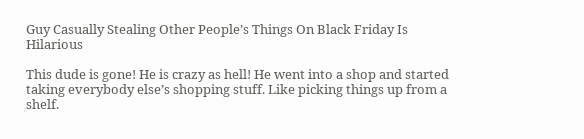Guy Casually Stealing Other People’s Things On Black Friday Is Hilarious

This dude is gone! He is crazy as hell! He went into a shop and started taking everybody else’s shopping stuff. Like picking things up from a shelf.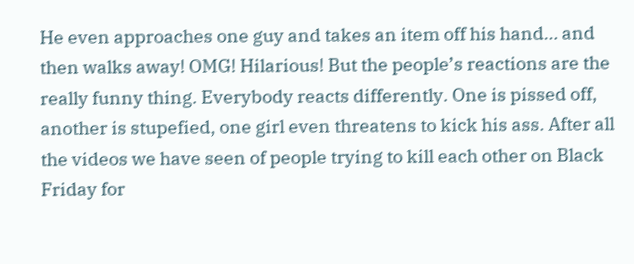He even approaches one guy and takes an item off his hand… and then walks away! OMG! Hilarious! But the people’s reactions are the really funny thing. Everybody reacts differently. One is pissed off, another is stupefied, one girl even threatens to kick his ass. After all the videos we have seen of people trying to kill each other on Black Friday for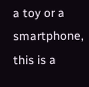a toy or a smartphone, this is a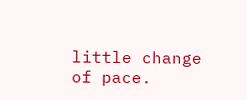little change of pace.